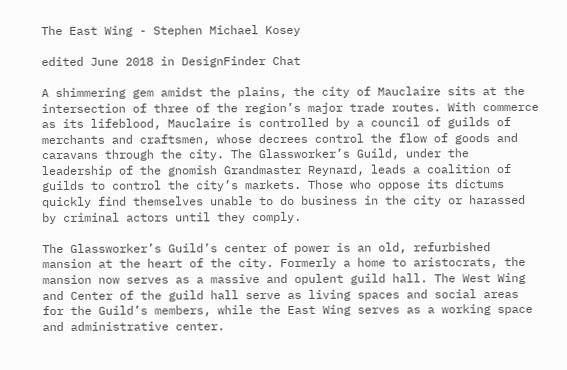The East Wing - Stephen Michael Kosey

edited June 2018 in DesignFinder Chat

A shimmering gem amidst the plains, the city of Mauclaire sits at the intersection of three of the region’s major trade routes. With commerce as its lifeblood, Mauclaire is controlled by a council of guilds of merchants and craftsmen, whose decrees control the flow of goods and caravans through the city. The Glassworker’s Guild, under the leadership of the gnomish Grandmaster Reynard, leads a coalition of guilds to control the city’s markets. Those who oppose its dictums quickly find themselves unable to do business in the city or harassed by criminal actors until they comply.

The Glassworker’s Guild’s center of power is an old, refurbished mansion at the heart of the city. Formerly a home to aristocrats, the mansion now serves as a massive and opulent guild hall. The West Wing and Center of the guild hall serve as living spaces and social areas for the Guild’s members, while the East Wing serves as a working space and administrative center.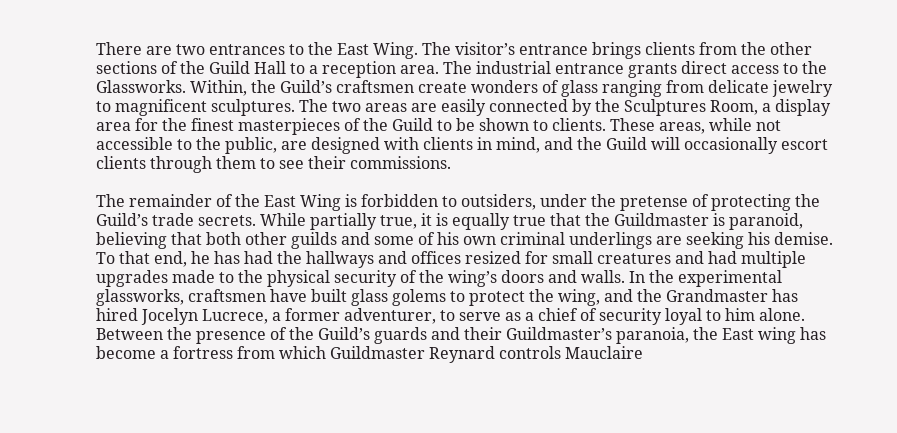There are two entrances to the East Wing. The visitor’s entrance brings clients from the other sections of the Guild Hall to a reception area. The industrial entrance grants direct access to the Glassworks. Within, the Guild’s craftsmen create wonders of glass ranging from delicate jewelry to magnificent sculptures. The two areas are easily connected by the Sculptures Room, a display area for the finest masterpieces of the Guild to be shown to clients. These areas, while not accessible to the public, are designed with clients in mind, and the Guild will occasionally escort clients through them to see their commissions.

The remainder of the East Wing is forbidden to outsiders, under the pretense of protecting the Guild’s trade secrets. While partially true, it is equally true that the Guildmaster is paranoid, believing that both other guilds and some of his own criminal underlings are seeking his demise. To that end, he has had the hallways and offices resized for small creatures and had multiple upgrades made to the physical security of the wing’s doors and walls. In the experimental glassworks, craftsmen have built glass golems to protect the wing, and the Grandmaster has hired Jocelyn Lucrece, a former adventurer, to serve as a chief of security loyal to him alone. Between the presence of the Guild’s guards and their Guildmaster’s paranoia, the East wing has become a fortress from which Guildmaster Reynard controls Mauclaire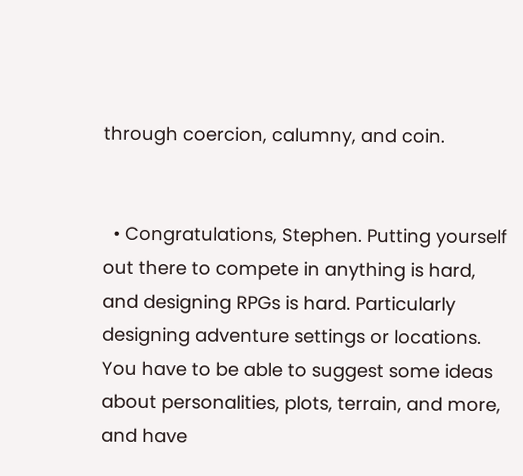through coercion, calumny, and coin.


  • Congratulations, Stephen. Putting yourself out there to compete in anything is hard, and designing RPGs is hard. Particularly designing adventure settings or locations. You have to be able to suggest some ideas about personalities, plots, terrain, and more, and have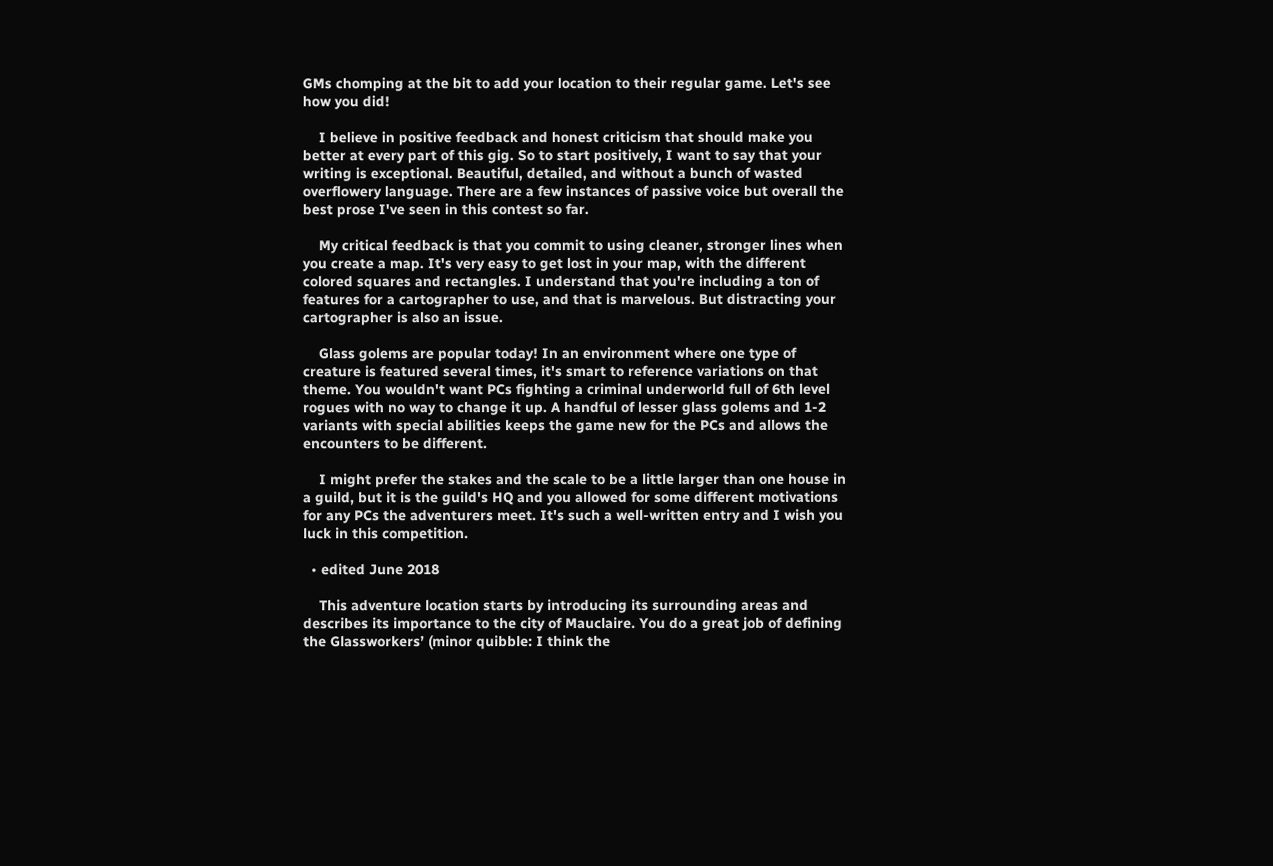GMs chomping at the bit to add your location to their regular game. Let's see how you did!

    I believe in positive feedback and honest criticism that should make you better at every part of this gig. So to start positively, I want to say that your writing is exceptional. Beautiful, detailed, and without a bunch of wasted overflowery language. There are a few instances of passive voice but overall the best prose I've seen in this contest so far.

    My critical feedback is that you commit to using cleaner, stronger lines when you create a map. It's very easy to get lost in your map, with the different colored squares and rectangles. I understand that you're including a ton of features for a cartographer to use, and that is marvelous. But distracting your cartographer is also an issue.

    Glass golems are popular today! In an environment where one type of creature is featured several times, it's smart to reference variations on that theme. You wouldn't want PCs fighting a criminal underworld full of 6th level rogues with no way to change it up. A handful of lesser glass golems and 1-2 variants with special abilities keeps the game new for the PCs and allows the encounters to be different.

    I might prefer the stakes and the scale to be a little larger than one house in a guild, but it is the guild's HQ and you allowed for some different motivations for any PCs the adventurers meet. It's such a well-written entry and I wish you luck in this competition.

  • edited June 2018

    This adventure location starts by introducing its surrounding areas and describes its importance to the city of Mauclaire. You do a great job of defining the Glassworkers’ (minor quibble: I think the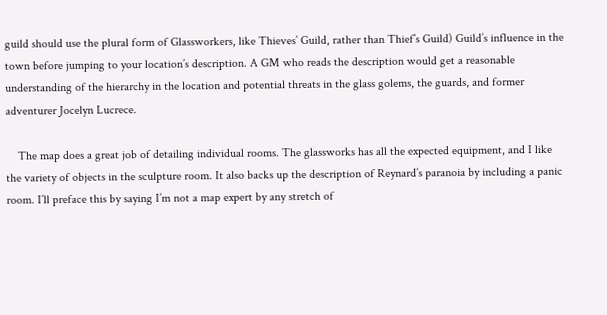guild should use the plural form of Glassworkers, like Thieves’ Guild, rather than Thief’s Guild) Guild’s influence in the town before jumping to your location’s description. A GM who reads the description would get a reasonable understanding of the hierarchy in the location and potential threats in the glass golems, the guards, and former adventurer Jocelyn Lucrece.

    The map does a great job of detailing individual rooms. The glassworks has all the expected equipment, and I like the variety of objects in the sculpture room. It also backs up the description of Reynard’s paranoia by including a panic room. I’ll preface this by saying I’m not a map expert by any stretch of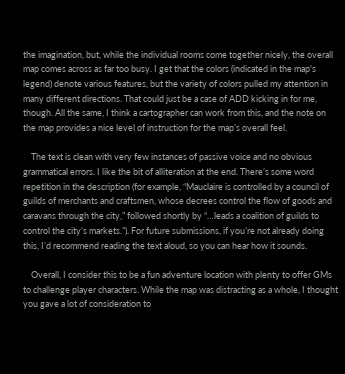the imagination, but, while the individual rooms come together nicely, the overall map comes across as far too busy. I get that the colors (indicated in the map's legend) denote various features, but the variety of colors pulled my attention in many different directions. That could just be a case of ADD kicking in for me, though. All the same, I think a cartographer can work from this, and the note on the map provides a nice level of instruction for the map’s overall feel.

    The text is clean with very few instances of passive voice and no obvious grammatical errors. I like the bit of alliteration at the end. There’s some word repetition in the description (for example, “Mauclaire is controlled by a council of guilds of merchants and craftsmen, whose decrees control the flow of goods and caravans through the city,” followed shortly by “…leads a coalition of guilds to control the city’s markets.”). For future submissions, if you’re not already doing this, I’d recommend reading the text aloud, so you can hear how it sounds.

    Overall, I consider this to be a fun adventure location with plenty to offer GMs to challenge player characters. While the map was distracting as a whole, I thought you gave a lot of consideration to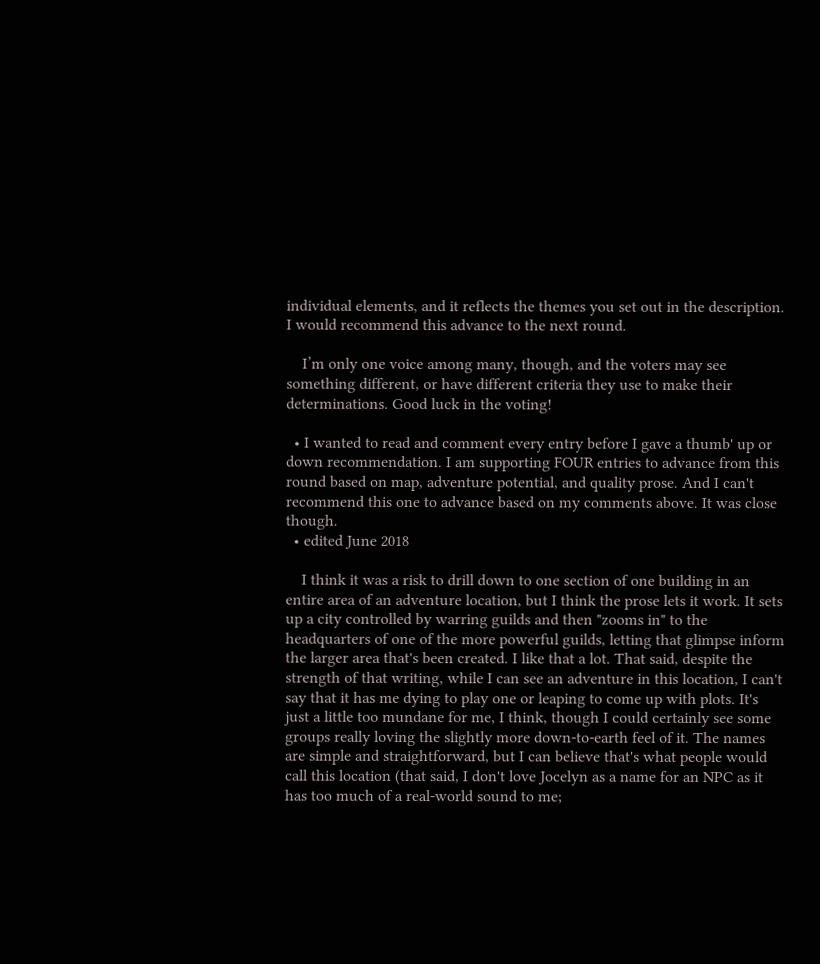individual elements, and it reflects the themes you set out in the description. I would recommend this advance to the next round.

    I’m only one voice among many, though, and the voters may see something different, or have different criteria they use to make their determinations. Good luck in the voting!

  • I wanted to read and comment every entry before I gave a thumb' up or down recommendation. I am supporting FOUR entries to advance from this round based on map, adventure potential, and quality prose. And I can't recommend this one to advance based on my comments above. It was close though.
  • edited June 2018

    I think it was a risk to drill down to one section of one building in an entire area of an adventure location, but I think the prose lets it work. It sets up a city controlled by warring guilds and then "zooms in" to the headquarters of one of the more powerful guilds, letting that glimpse inform the larger area that's been created. I like that a lot. That said, despite the strength of that writing, while I can see an adventure in this location, I can't say that it has me dying to play one or leaping to come up with plots. It's just a little too mundane for me, I think, though I could certainly see some groups really loving the slightly more down-to-earth feel of it. The names are simple and straightforward, but I can believe that's what people would call this location (that said, I don't love Jocelyn as a name for an NPC as it has too much of a real-world sound to me;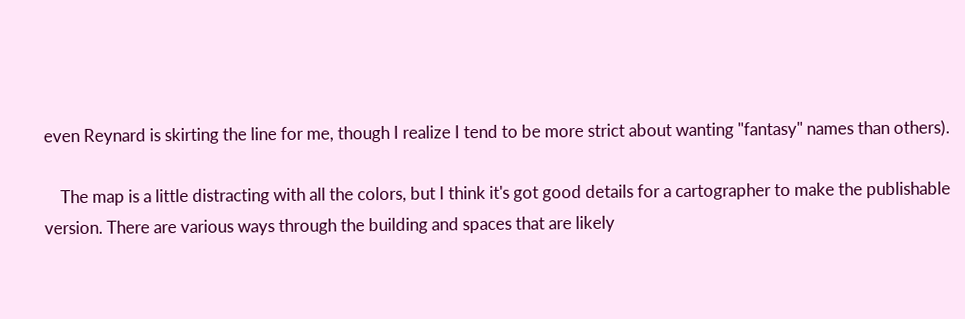even Reynard is skirting the line for me, though I realize I tend to be more strict about wanting "fantasy" names than others).

    The map is a little distracting with all the colors, but I think it's got good details for a cartographer to make the publishable version. There are various ways through the building and spaces that are likely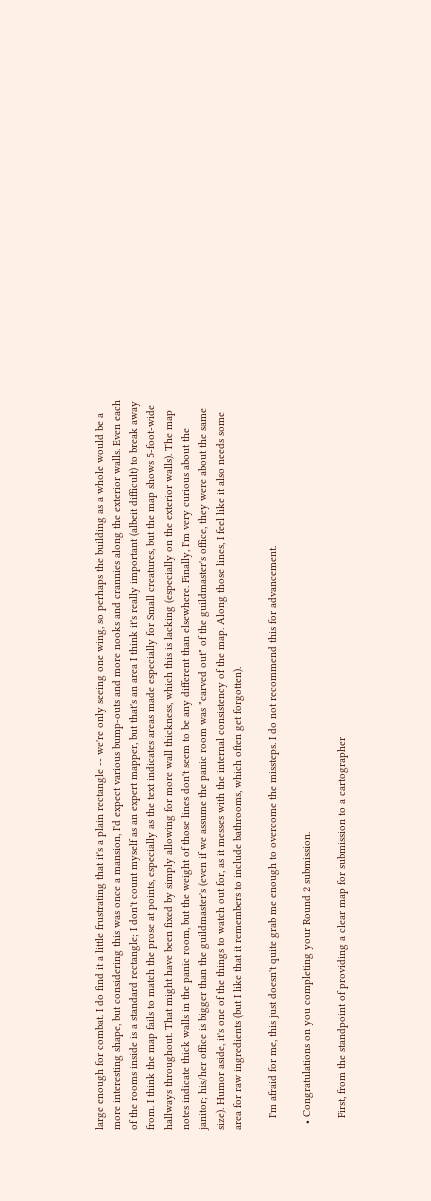large enough for combat. I do find it a little frustrating that it's a plain rectangle -- we're only seeing one wing, so perhaps the building as a whole would be a more interesting shape, but considering this was once a mansion, I'd expect various bump-outs and more nooks and crannies along the exterior walls. Even each of the rooms inside is a standard rectangle; I don't count myself as an expert mapper, but that's an area I think it's really important (albeit difficult) to break away from. I think the map fails to match the prose at points, especially as the text indicates areas made especially for Small creatures, but the map shows 5-foot-wide hallways throughout. That might have been fixed by simply allowing for more wall thickness, which this is lacking (especially on the exterior walls). The map notes indicate thick walls in the panic room, but the weight of those lines don't seem to be any different than elsewhere. Finally, I'm very curious about the janitor; his/her office is bigger than the guildmaster's (even if we assume the panic room was "carved out" of the guildmaster's office, they were about the same size). Humor aside, it's one of the things to watch out for, as it messes with the internal consistency of the map. Along those lines, I feel like it also needs some area for raw ingredients (but I like that it remembers to include bathrooms, which often get forgotten).

    I'm afraid for me, this just doesn't quite grab me enough to overcome the missteps. I do not recommend this for advancement.

  • Congratulations on you completing your Round 2 submission.

    First, from the standpoint of providing a clear map for submission to a cartographer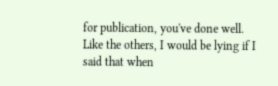for publication, you've done well. Like the others, I would be lying if I said that when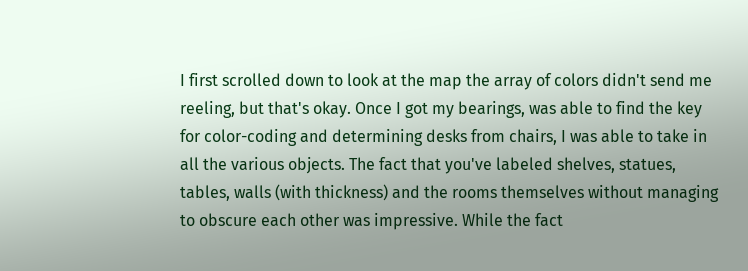I first scrolled down to look at the map the array of colors didn't send me reeling, but that's okay. Once I got my bearings, was able to find the key for color-coding and determining desks from chairs, I was able to take in all the various objects. The fact that you've labeled shelves, statues, tables, walls (with thickness) and the rooms themselves without managing to obscure each other was impressive. While the fact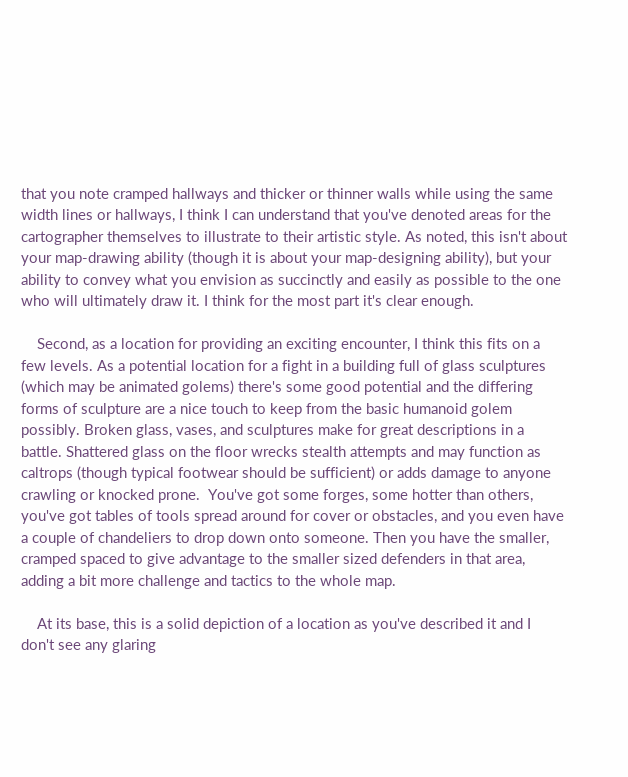that you note cramped hallways and thicker or thinner walls while using the same width lines or hallways, I think I can understand that you've denoted areas for the cartographer themselves to illustrate to their artistic style. As noted, this isn't about your map-drawing ability (though it is about your map-designing ability), but your ability to convey what you envision as succinctly and easily as possible to the one who will ultimately draw it. I think for the most part it's clear enough.

    Second, as a location for providing an exciting encounter, I think this fits on a few levels. As a potential location for a fight in a building full of glass sculptures (which may be animated golems) there's some good potential and the differing forms of sculpture are a nice touch to keep from the basic humanoid golem possibly. Broken glass, vases, and sculptures make for great descriptions in a battle. Shattered glass on the floor wrecks stealth attempts and may function as caltrops (though typical footwear should be sufficient) or adds damage to anyone crawling or knocked prone.  You've got some forges, some hotter than others, you've got tables of tools spread around for cover or obstacles, and you even have a couple of chandeliers to drop down onto someone. Then you have the smaller, cramped spaced to give advantage to the smaller sized defenders in that area, adding a bit more challenge and tactics to the whole map.

    At its base, this is a solid depiction of a location as you've described it and I don't see any glaring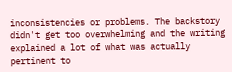inconsistencies or problems. The backstory didn't get too overwhelming and the writing explained a lot of what was actually pertinent to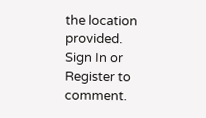the location provided.
Sign In or Register to comment.